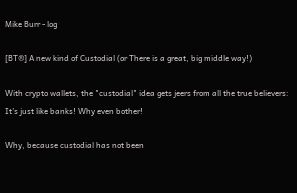Mike Burr - log

[BT®] A new kind of Custodial (or There is a great, big middle way!)

With crypto wallets, the "custodial" idea gets jeers from all the true believers: It's just like banks! Why even bother!

Why, because custodial has not been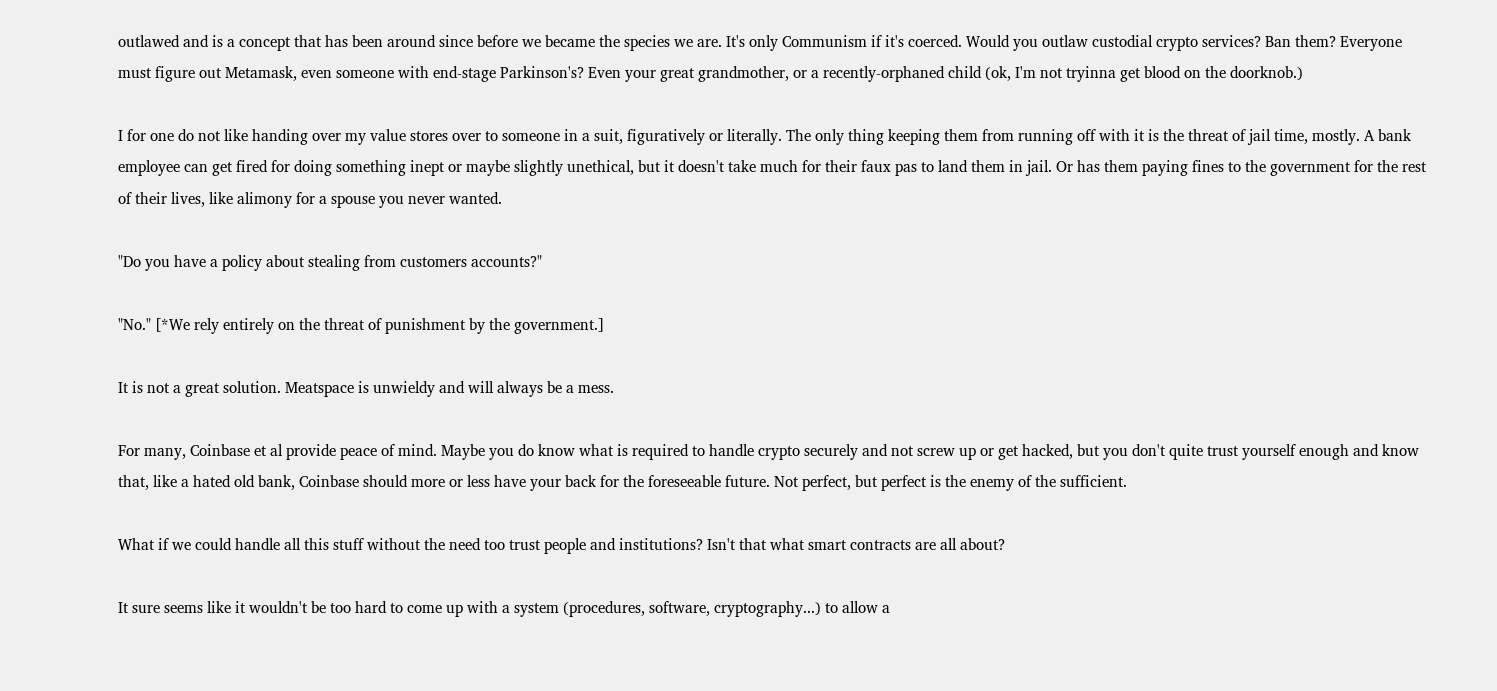outlawed and is a concept that has been around since before we became the species we are. It's only Communism if it's coerced. Would you outlaw custodial crypto services? Ban them? Everyone must figure out Metamask, even someone with end-stage Parkinson's? Even your great grandmother, or a recently-orphaned child (ok, I'm not tryinna get blood on the doorknob.)

I for one do not like handing over my value stores over to someone in a suit, figuratively or literally. The only thing keeping them from running off with it is the threat of jail time, mostly. A bank employee can get fired for doing something inept or maybe slightly unethical, but it doesn't take much for their faux pas to land them in jail. Or has them paying fines to the government for the rest of their lives, like alimony for a spouse you never wanted.

"Do you have a policy about stealing from customers accounts?"

"No." [*We rely entirely on the threat of punishment by the government.]

It is not a great solution. Meatspace is unwieldy and will always be a mess.

For many, Coinbase et al provide peace of mind. Maybe you do know what is required to handle crypto securely and not screw up or get hacked, but you don't quite trust yourself enough and know that, like a hated old bank, Coinbase should more or less have your back for the foreseeable future. Not perfect, but perfect is the enemy of the sufficient.

What if we could handle all this stuff without the need too trust people and institutions? Isn't that what smart contracts are all about?

It sure seems like it wouldn't be too hard to come up with a system (procedures, software, cryptography...) to allow a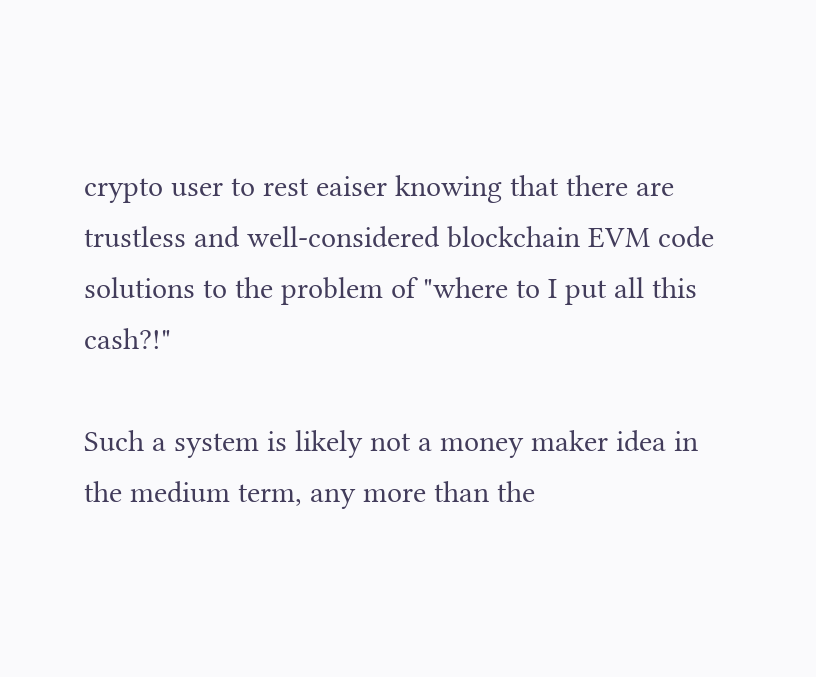crypto user to rest eaiser knowing that there are trustless and well-considered blockchain EVM code solutions to the problem of "where to I put all this cash?!"

Such a system is likely not a money maker idea in the medium term, any more than the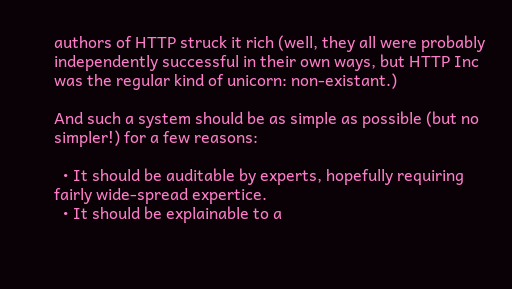authors of HTTP struck it rich (well, they all were probably independently successful in their own ways, but HTTP Inc was the regular kind of unicorn: non-existant.)

And such a system should be as simple as possible (but no simpler!) for a few reasons:

  • It should be auditable by experts, hopefully requiring fairly wide-spread expertice.
  • It should be explainable to a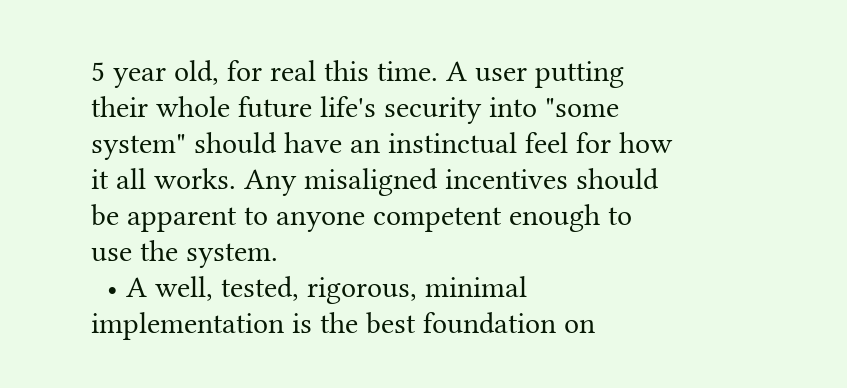5 year old, for real this time. A user putting their whole future life's security into "some system" should have an instinctual feel for how it all works. Any misaligned incentives should be apparent to anyone competent enough to use the system.
  • A well, tested, rigorous, minimal implementation is the best foundation on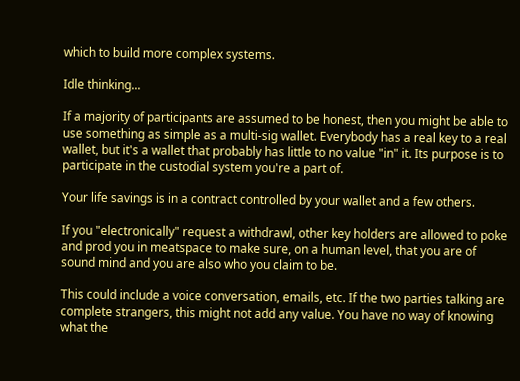which to build more complex systems.

Idle thinking...

If a majority of participants are assumed to be honest, then you might be able to use something as simple as a multi-sig wallet. Everybody has a real key to a real wallet, but it's a wallet that probably has little to no value "in" it. Its purpose is to participate in the custodial system you're a part of.

Your life savings is in a contract controlled by your wallet and a few others.

If you "electronically" request a withdrawl, other key holders are allowed to poke and prod you in meatspace to make sure, on a human level, that you are of sound mind and you are also who you claim to be.

This could include a voice conversation, emails, etc. If the two parties talking are complete strangers, this might not add any value. You have no way of knowing what the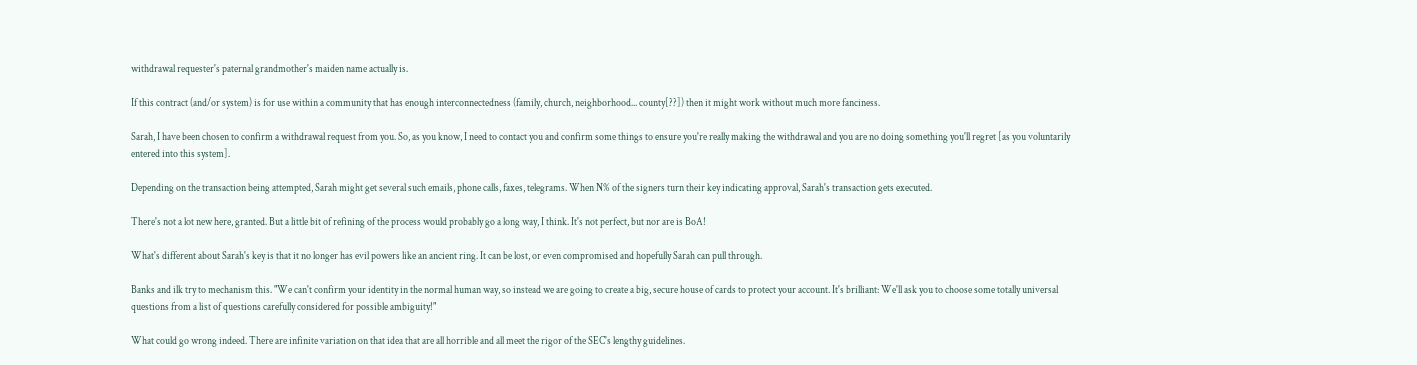withdrawal requester's paternal grandmother's maiden name actually is.

If this contract (and/or system) is for use within a community that has enough interconnectedness (family, church, neighborhood... county[??]) then it might work without much more fanciness.

Sarah, I have been chosen to confirm a withdrawal request from you. So, as you know, I need to contact you and confirm some things to ensure you're really making the withdrawal and you are no doing something you'll regret [as you voluntarily entered into this system].

Depending on the transaction being attempted, Sarah might get several such emails, phone calls, faxes, telegrams. When N% of the signers turn their key indicating approval, Sarah's transaction gets executed.

There's not a lot new here, granted. But a little bit of refining of the process would probably go a long way, I think. It's not perfect, but nor are is BoA!

What's different about Sarah's key is that it no longer has evil powers like an ancient ring. It can be lost, or even compromised and hopefully Sarah can pull through.

Banks and ilk try to mechanism this. "We can't confirm your identity in the normal human way, so instead we are going to create a big, secure house of cards to protect your account. It's brilliant: We'll ask you to choose some totally universal questions from a list of questions carefully considered for possible ambiguity!"

What could go wrong indeed. There are infinite variation on that idea that are all horrible and all meet the rigor of the SEC's lengthy guidelines.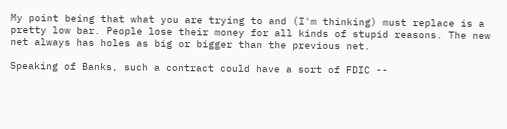My point being that what you are trying to and (I'm thinking) must replace is a pretty low bar. People lose their money for all kinds of stupid reasons. The new net always has holes as big or bigger than the previous net.

Speaking of Banks, such a contract could have a sort of FDIC --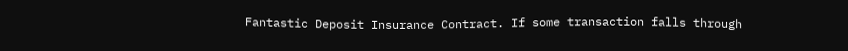Fantastic Deposit Insurance Contract. If some transaction falls through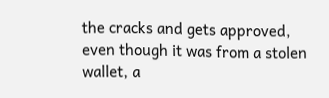the cracks and gets approved, even though it was from a stolen wallet, a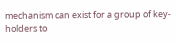mechanism can exist for a group of key-holders to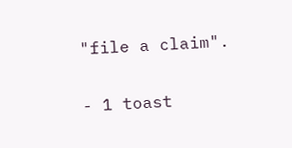"file a claim".

- 1 toast